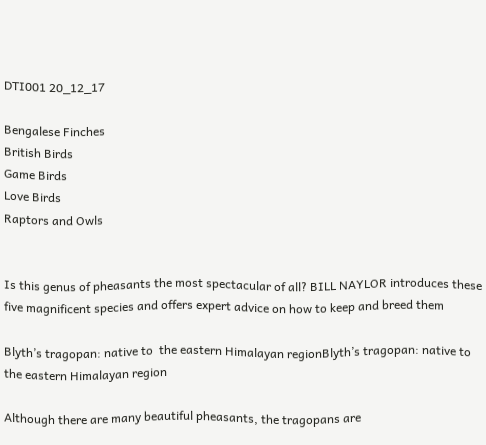DTI001 20_12_17

Bengalese Finches
British Birds
Game Birds
Love Birds
Raptors and Owls


Is this genus of pheasants the most spectacular of all? BILL NAYLOR introduces these five magnificent species and offers expert advice on how to keep and breed them

Blyth’s tragopan: native to  the eastern Himalayan regionBlyth’s tragopan: native to the eastern Himalayan region

Although there are many beautiful pheasants, the tragopans are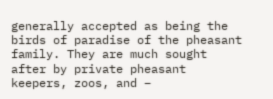generally accepted as being the birds of paradise of the pheasant family. They are much sought after by private pheasant keepers, zoos, and –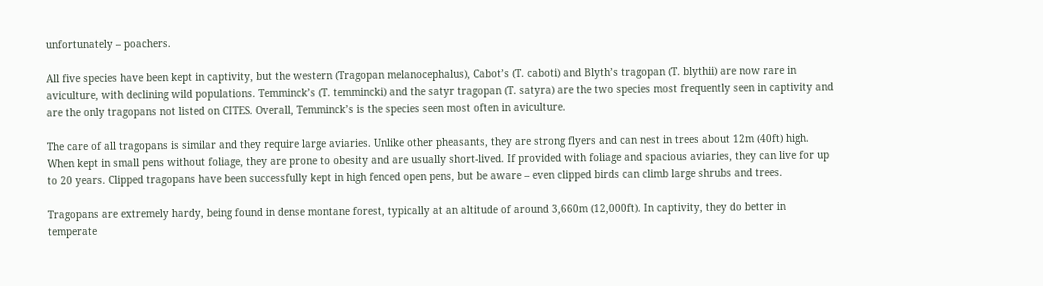unfortunately – poachers.

All five species have been kept in captivity, but the western (Tragopan melanocephalus), Cabot’s (T. caboti) and Blyth’s tragopan (T. blythii) are now rare in aviculture, with declining wild populations. Temminck’s (T. temmincki) and the satyr tragopan (T. satyra) are the two species most frequently seen in captivity and are the only tragopans not listed on CITES. Overall, Temminck’s is the species seen most often in aviculture.

The care of all tragopans is similar and they require large aviaries. Unlike other pheasants, they are strong flyers and can nest in trees about 12m (40ft) high. When kept in small pens without foliage, they are prone to obesity and are usually short-lived. If provided with foliage and spacious aviaries, they can live for up to 20 years. Clipped tragopans have been successfully kept in high fenced open pens, but be aware – even clipped birds can climb large shrubs and trees.

Tragopans are extremely hardy, being found in dense montane forest, typically at an altitude of around 3,660m (12,000ft). In captivity, they do better in temperate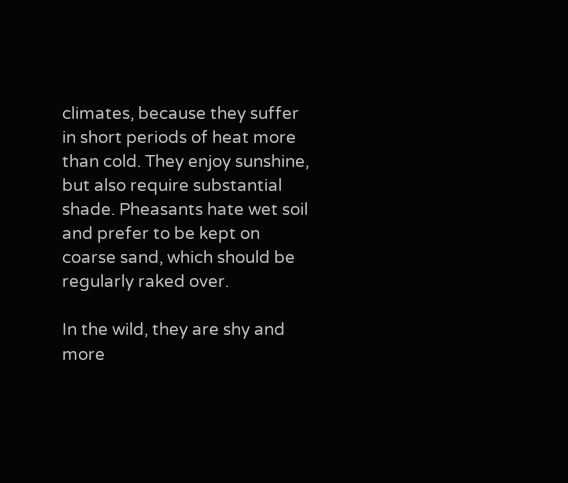climates, because they suffer in short periods of heat more than cold. They enjoy sunshine, but also require substantial shade. Pheasants hate wet soil and prefer to be kept on coarse sand, which should be regularly raked over.

In the wild, they are shy and more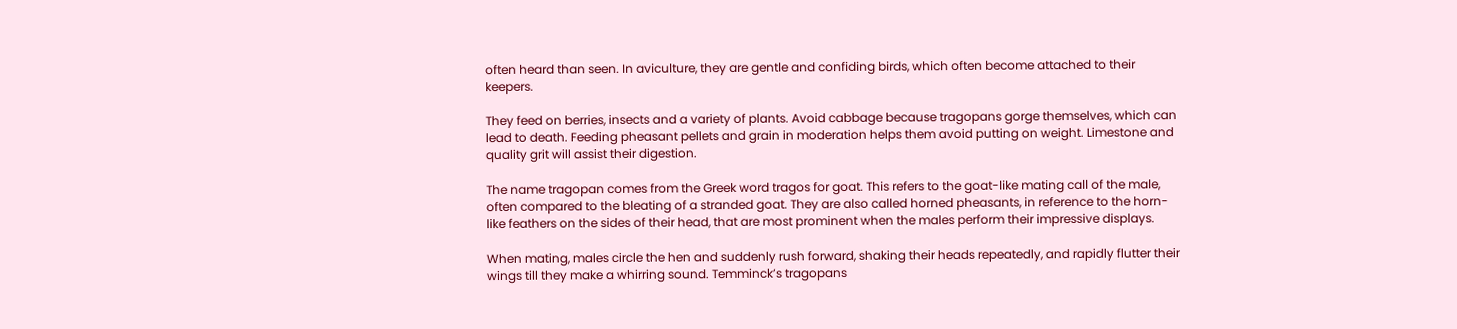often heard than seen. In aviculture, they are gentle and confiding birds, which often become attached to their keepers.

They feed on berries, insects and a variety of plants. Avoid cabbage because tragopans gorge themselves, which can lead to death. Feeding pheasant pellets and grain in moderation helps them avoid putting on weight. Limestone and quality grit will assist their digestion.

The name tragopan comes from the Greek word tragos for goat. This refers to the goat-like mating call of the male, often compared to the bleating of a stranded goat. They are also called horned pheasants, in reference to the horn-like feathers on the sides of their head, that are most prominent when the males perform their impressive displays.

When mating, males circle the hen and suddenly rush forward, shaking their heads repeatedly, and rapidly flutter their wings till they make a whirring sound. Temminck’s tragopans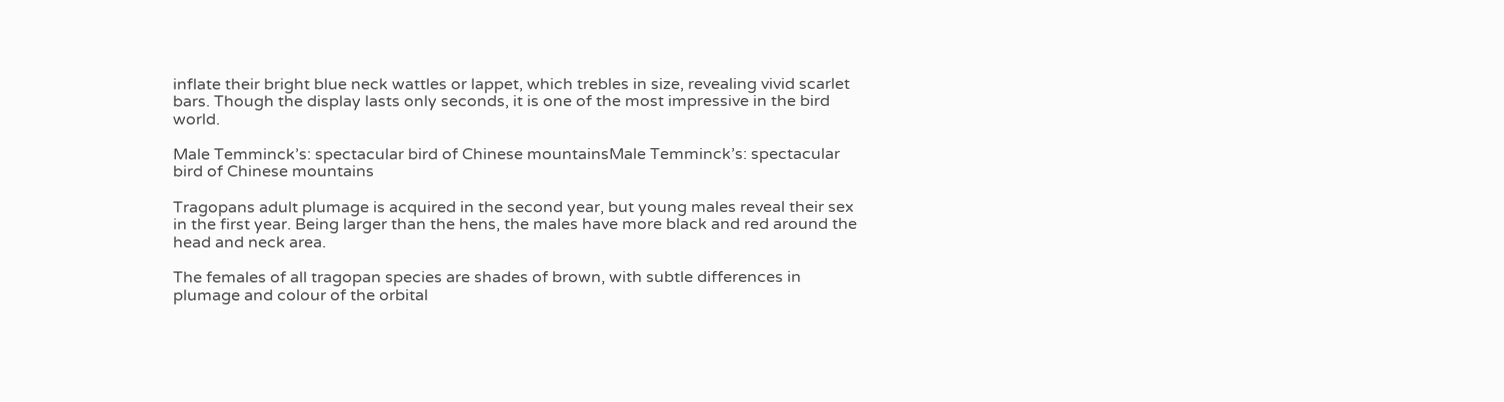inflate their bright blue neck wattles or lappet, which trebles in size, revealing vivid scarlet bars. Though the display lasts only seconds, it is one of the most impressive in the bird world.

Male Temminck’s: spectacular bird of Chinese mountainsMale Temminck’s: spectacular bird of Chinese mountains

Tragopans adult plumage is acquired in the second year, but young males reveal their sex in the first year. Being larger than the hens, the males have more black and red around the head and neck area.

The females of all tragopan species are shades of brown, with subtle differences in plumage and colour of the orbital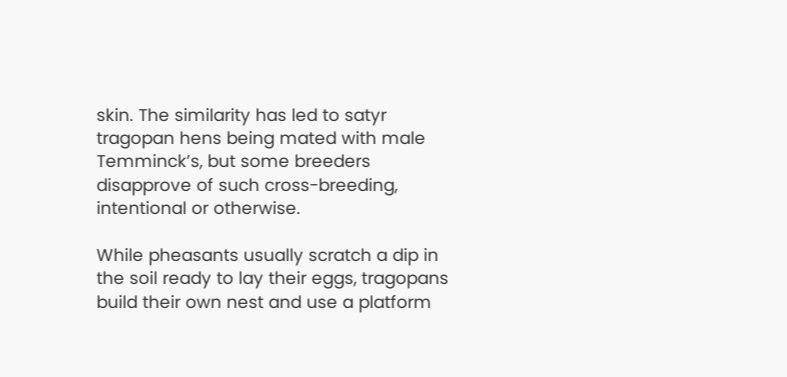skin. The similarity has led to satyr tragopan hens being mated with male Temminck’s, but some breeders disapprove of such cross-breeding, intentional or otherwise.

While pheasants usually scratch a dip in the soil ready to lay their eggs, tragopans build their own nest and use a platform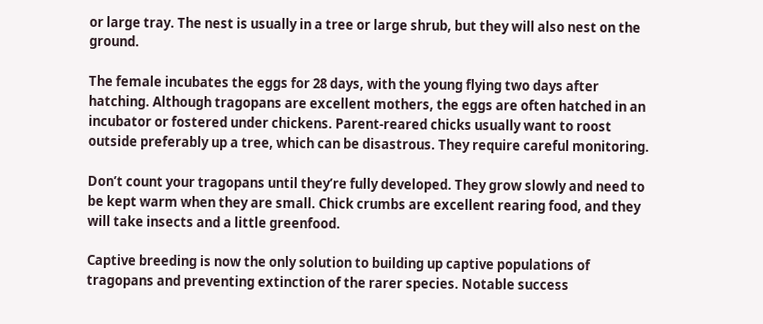or large tray. The nest is usually in a tree or large shrub, but they will also nest on the ground.

The female incubates the eggs for 28 days, with the young flying two days after hatching. Although tragopans are excellent mothers, the eggs are often hatched in an incubator or fostered under chickens. Parent-reared chicks usually want to roost outside preferably up a tree, which can be disastrous. They require careful monitoring.

Don’t count your tragopans until they’re fully developed. They grow slowly and need to be kept warm when they are small. Chick crumbs are excellent rearing food, and they will take insects and a little greenfood.

Captive breeding is now the only solution to building up captive populations of tragopans and preventing extinction of the rarer species. Notable success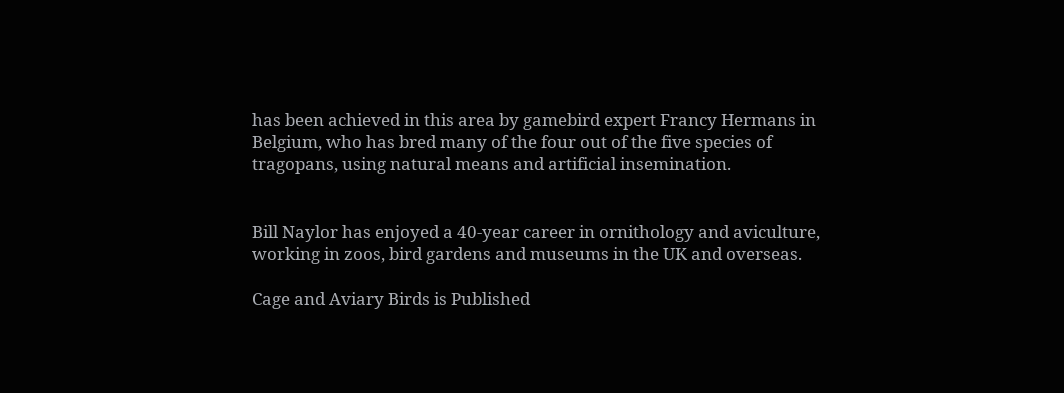has been achieved in this area by gamebird expert Francy Hermans in Belgium, who has bred many of the four out of the five species of tragopans, using natural means and artificial insemination.


Bill Naylor has enjoyed a 40-year career in ornithology and aviculture, working in zoos, bird gardens and museums in the UK and overseas.

Cage and Aviary Birds is Published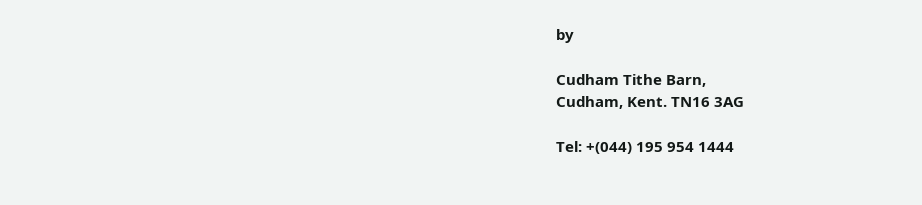by

Cudham Tithe Barn,
Cudham, Kent. TN16 3AG

Tel: +(044) 195 954 1444